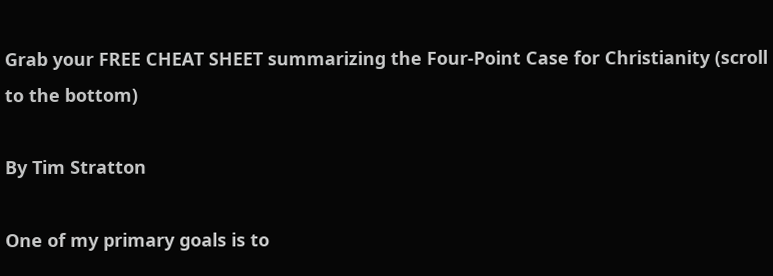Grab your FREE CHEAT SHEET summarizing the Four-Point Case for Christianity (scroll to the bottom)

By Tim Stratton

One of my primary goals is to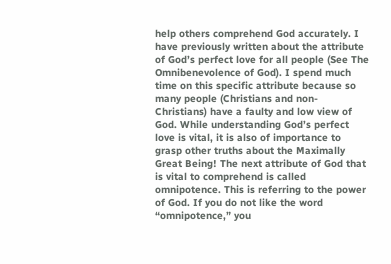help others comprehend God accurately. I have previously written about the attribute of God’s perfect love for all people (See The Omnibenevolence of God). I spend much time on this specific attribute because so many people (Christians and non-Christians) have a faulty and low view of God. While understanding God’s perfect love is vital, it is also of importance to grasp other truths about the Maximally Great Being! The next attribute of God that is vital to comprehend is called omnipotence. This is referring to the power of God. If you do not like the word “omnipotence,” you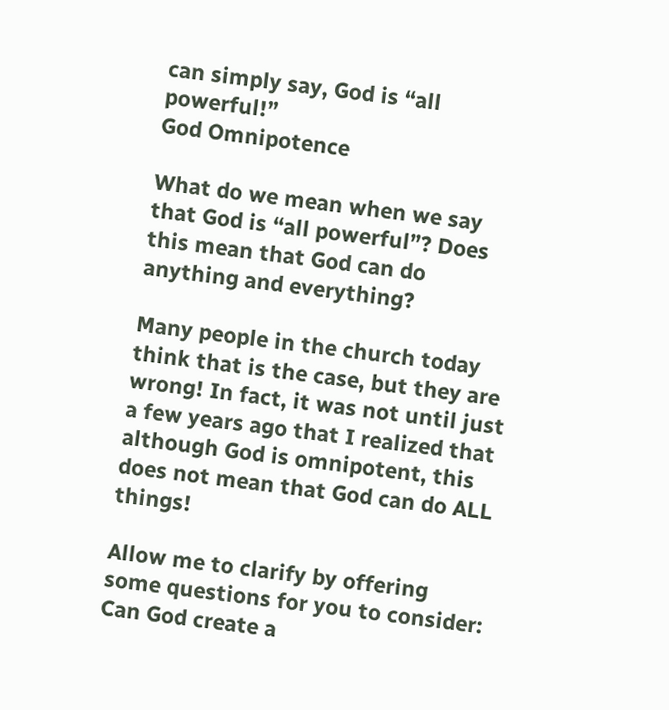can simply say, God is “all powerful!”
God Omnipotence

What do we mean when we say that God is “all powerful”? Does this mean that God can do anything and everything?

Many people in the church today think that is the case, but they are wrong! In fact, it was not until just a few years ago that I realized that although God is omnipotent, this does not mean that God can do ALL things!

Allow me to clarify by offering some questions for you to consider: Can God create a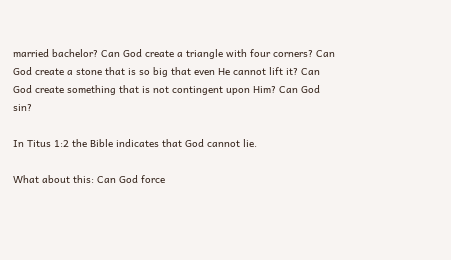married bachelor? Can God create a triangle with four corners? Can God create a stone that is so big that even He cannot lift it? Can God create something that is not contingent upon Him? Can God sin?

In Titus 1:2 the Bible indicates that God cannot lie.

What about this: Can God force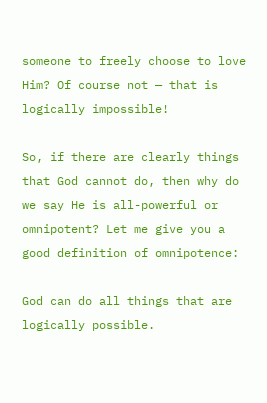someone to freely choose to love Him? Of course not — that is logically impossible!

So, if there are clearly things that God cannot do, then why do we say He is all-powerful or omnipotent? Let me give you a good definition of omnipotence:

God can do all things that are logically possible.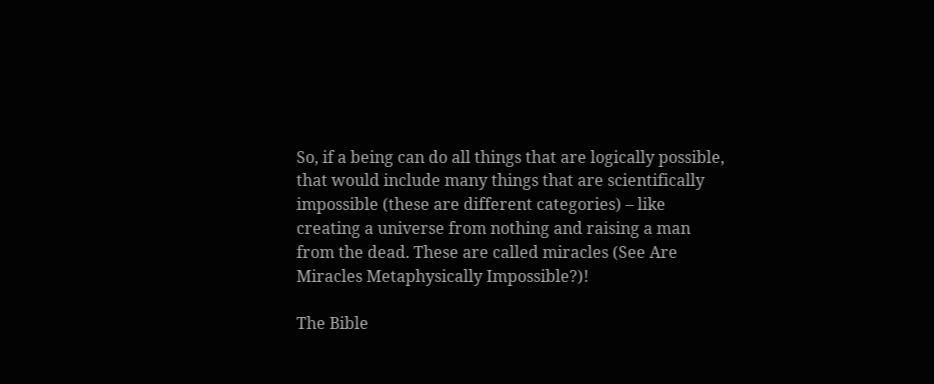So, if a being can do all things that are logically possible, that would include many things that are scientifically impossible (these are different categories) – like creating a universe from nothing and raising a man from the dead. These are called miracles (See Are Miracles Metaphysically Impossible?)!

The Bible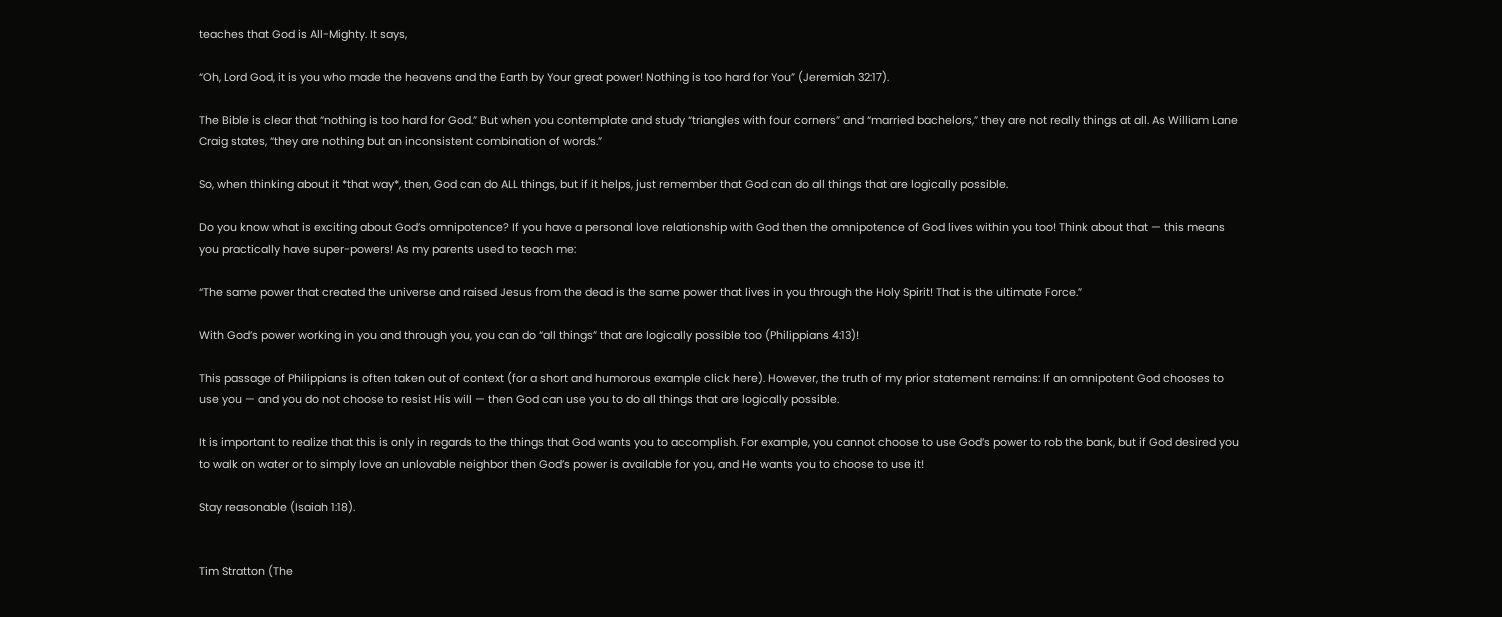teaches that God is All-Mighty. It says,

“Oh, Lord God, it is you who made the heavens and the Earth by Your great power! Nothing is too hard for You” (Jeremiah 32:17).

The Bible is clear that “nothing is too hard for God.” But when you contemplate and study “triangles with four corners” and “married bachelors,” they are not really things at all. As William Lane Craig states, “they are nothing but an inconsistent combination of words.”

So, when thinking about it *that way*, then, God can do ALL things, but if it helps, just remember that God can do all things that are logically possible.

Do you know what is exciting about God’s omnipotence? If you have a personal love relationship with God then the omnipotence of God lives within you too! Think about that — this means you practically have super-powers! As my parents used to teach me:

“The same power that created the universe and raised Jesus from the dead is the same power that lives in you through the Holy Spirit! That is the ultimate Force.”

With God’s power working in you and through you, you can do “all things” that are logically possible too (Philippians 4:13)!

This passage of Philippians is often taken out of context (for a short and humorous example click here). However, the truth of my prior statement remains: If an omnipotent God chooses to use you — and you do not choose to resist His will — then God can use you to do all things that are logically possible.

It is important to realize that this is only in regards to the things that God wants you to accomplish. For example, you cannot choose to use God’s power to rob the bank, but if God desired you to walk on water or to simply love an unlovable neighbor then God’s power is available for you, and He wants you to choose to use it!

Stay reasonable (Isaiah 1:18).


Tim Stratton (The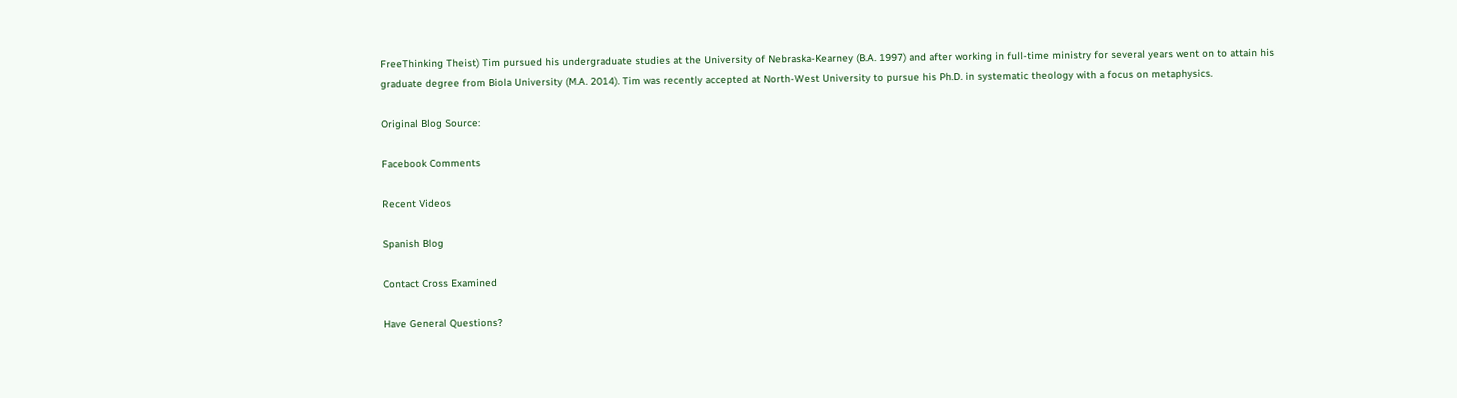FreeThinking Theist) Tim pursued his undergraduate studies at the University of Nebraska-Kearney (B.A. 1997) and after working in full-time ministry for several years went on to attain his graduate degree from Biola University (M.A. 2014). Tim was recently accepted at North-West University to pursue his Ph.D. in systematic theology with a focus on metaphysics.

Original Blog Source:

Facebook Comments

Recent Videos

Spanish Blog

Contact Cross Examined

Have General Questions?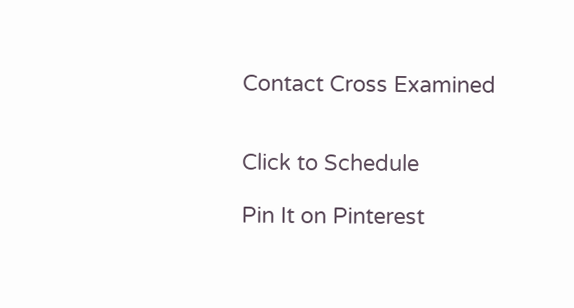Contact Cross Examined


Click to Schedule

Pin It on Pinterest